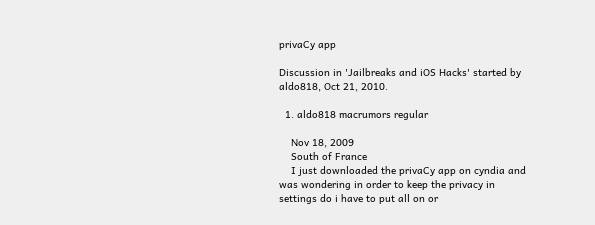privaCy app

Discussion in 'Jailbreaks and iOS Hacks' started by aldo818, Oct 21, 2010.

  1. aldo818 macrumors regular

    Nov 18, 2009
    South of France
    I just downloaded the privaCy app on cyndia and was wondering in order to keep the privacy in settings do i have to put all on or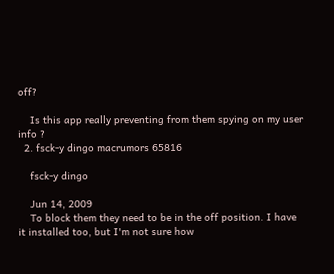off?

    Is this app really preventing from them spying on my user info ?
  2. fsck-y dingo macrumors 65816

    fsck-y dingo

    Jun 14, 2009
    To block them they need to be in the off position. I have it installed too, but I'm not sure how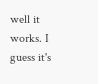well it works. I guess it's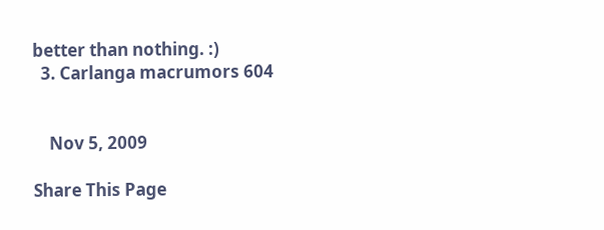better than nothing. :)
  3. Carlanga macrumors 604


    Nov 5, 2009

Share This Page